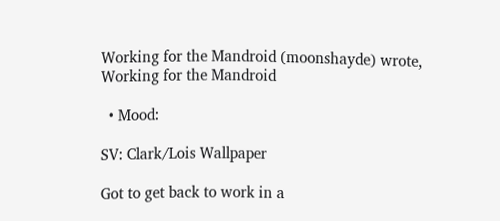Working for the Mandroid (moonshayde) wrote,
Working for the Mandroid

  • Mood:

SV: Clark/Lois Wallpaper

Got to get back to work in a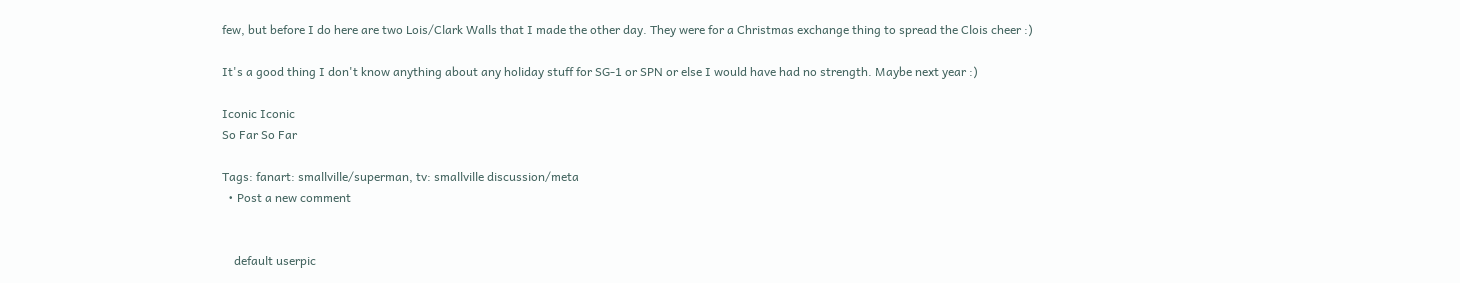few, but before I do here are two Lois/Clark Walls that I made the other day. They were for a Christmas exchange thing to spread the Clois cheer :)

It's a good thing I don't know anything about any holiday stuff for SG-1 or SPN or else I would have had no strength. Maybe next year :)

Iconic Iconic
So Far So Far

Tags: fanart: smallville/superman, tv: smallville discussion/meta
  • Post a new comment


    default userpic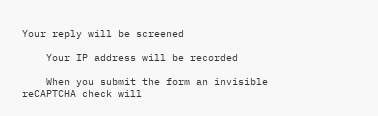Your reply will be screened

    Your IP address will be recorded

    When you submit the form an invisible reCAPTCHA check will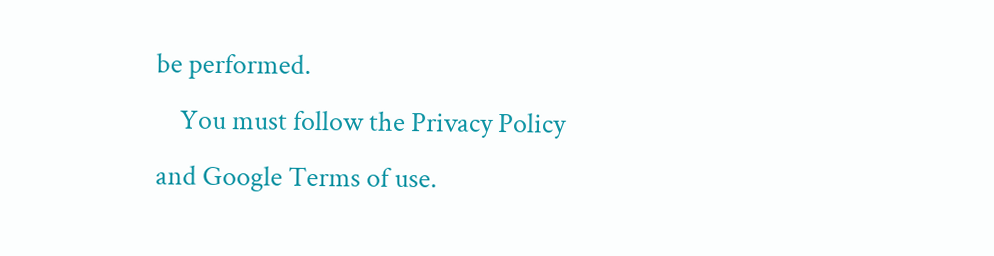be performed.
    You must follow the Privacy Policy and Google Terms of use.